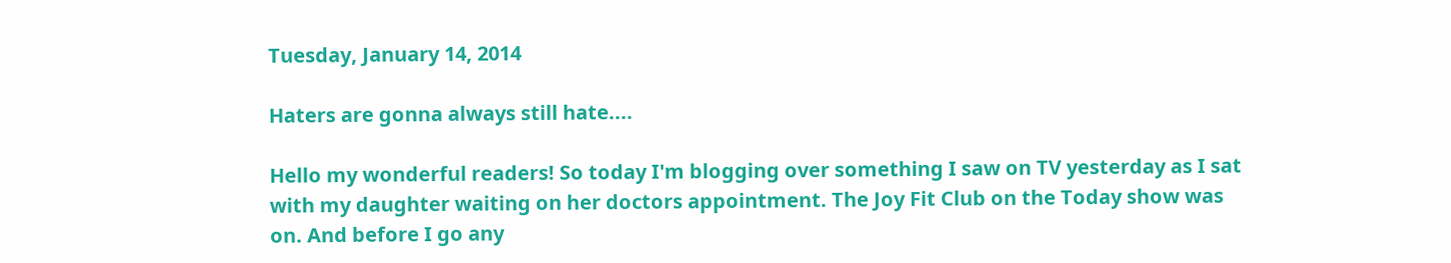Tuesday, January 14, 2014

Haters are gonna always still hate....

Hello my wonderful readers! So today I'm blogging over something I saw on TV yesterday as I sat with my daughter waiting on her doctors appointment. The Joy Fit Club on the Today show was on. And before I go any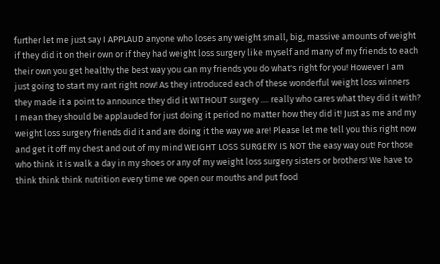further let me just say I APPLAUD anyone who loses any weight small, big, massive amounts of weight if they did it on their own or if they had weight loss surgery like myself and many of my friends to each their own you get healthy the best way you can my friends you do what's right for you! However I am just going to start my rant right now! As they introduced each of these wonderful weight loss winners they made it a point to announce they did it WITHOUT surgery .... really who cares what they did it with? I mean they should be applauded for just doing it period no matter how they did it! Just as me and my weight loss surgery friends did it and are doing it the way we are! Please let me tell you this right now and get it off my chest and out of my mind WEIGHT LOSS SURGERY IS NOT the easy way out! For those who think it is walk a day in my shoes or any of my weight loss surgery sisters or brothers! We have to think think think nutrition every time we open our mouths and put food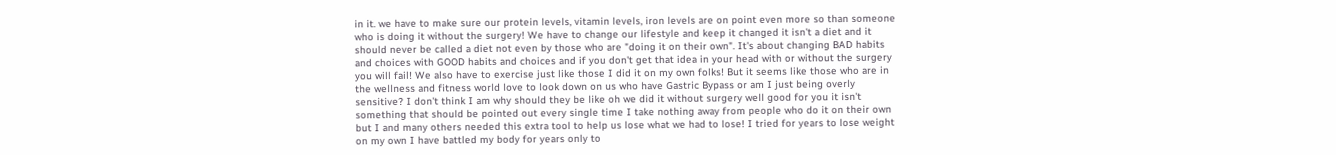in it. we have to make sure our protein levels, vitamin levels, iron levels are on point even more so than someone who is doing it without the surgery! We have to change our lifestyle and keep it changed it isn't a diet and it should never be called a diet not even by those who are "doing it on their own". It's about changing BAD habits and choices with GOOD habits and choices and if you don't get that idea in your head with or without the surgery you will fail! We also have to exercise just like those I did it on my own folks! But it seems like those who are in the wellness and fitness world love to look down on us who have Gastric Bypass or am I just being overly sensitive? I don't think I am why should they be like oh we did it without surgery well good for you it isn't something that should be pointed out every single time I take nothing away from people who do it on their own but I and many others needed this extra tool to help us lose what we had to lose! I tried for years to lose weight on my own I have battled my body for years only to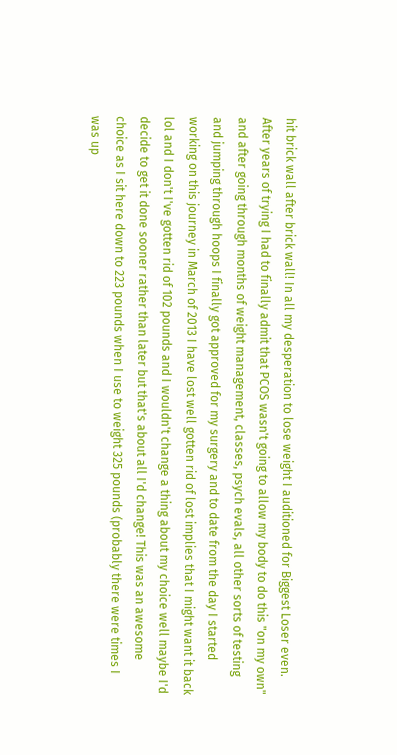hit brick wall after brick wall! In all my desperation to lose weight I auditioned for Biggest Loser even. After years of trying I had to finally admit that PCOS wasn't going to allow my body to do this "on my own" and after going through months of weight management, classes, psych evals, all other sorts of testing and jumping through hoops I finally got approved for my surgery and to date from the day I started working on this journey in March of 2013 I have lost well gotten rid of lost implies that I might want it back lol and I don't I've gotten rid of 102 pounds and I wouldn't change a thing about my choice well maybe I'd decide to get it done sooner rather than later but that's about all I'd change! This was an awesome choice as I sit here down to 223 pounds when I use to weight 325 pounds (probably there were times I was up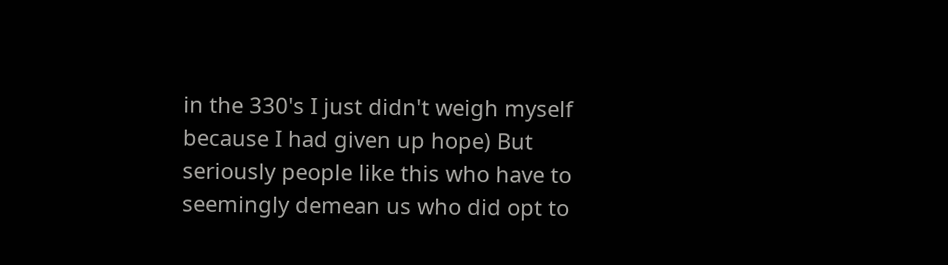in the 330's I just didn't weigh myself because I had given up hope) But seriously people like this who have to seemingly demean us who did opt to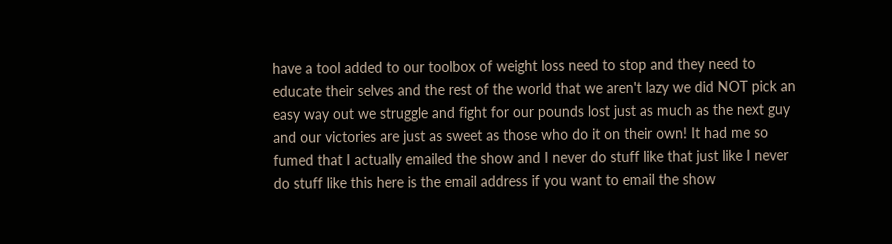have a tool added to our toolbox of weight loss need to stop and they need to educate their selves and the rest of the world that we aren't lazy we did NOT pick an easy way out we struggle and fight for our pounds lost just as much as the next guy and our victories are just as sweet as those who do it on their own! It had me so fumed that I actually emailed the show and I never do stuff like that just like I never do stuff like this here is the email address if you want to email the show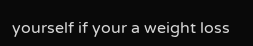yourself if your a weight loss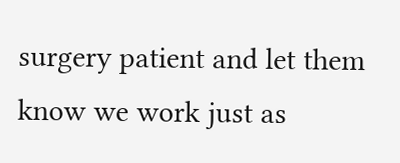surgery patient and let them know we work just as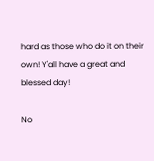hard as those who do it on their own! Y'all have a great and blessed day!

No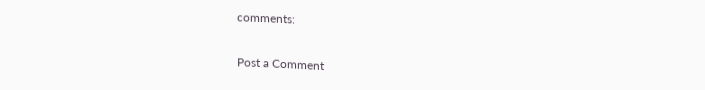comments:

Post a Comment